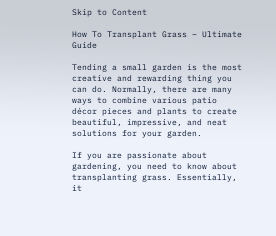Skip to Content

How To Transplant Grass – Ultimate Guide

Tending a small garden is the most creative and rewarding thing you can do. Normally, there are many ways to combine various patio décor pieces and plants to create beautiful, impressive, and neat solutions for your garden.

If you are passionate about gardening, you need to know about transplanting grass. Essentially, it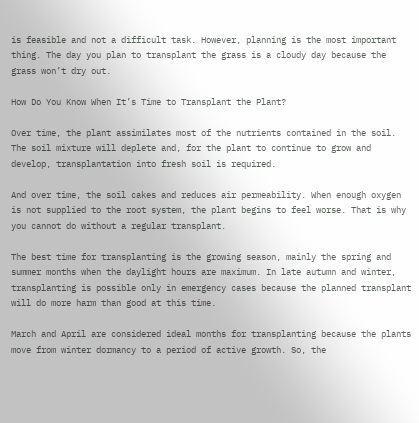is feasible and not a difficult task. However, planning is the most important thing. The day you plan to transplant the grass is a cloudy day because the grass won’t dry out.

How Do You Know When It’s Time to Transplant the Plant?

Over time, the plant assimilates most of the nutrients contained in the soil. The soil mixture will deplete and, for the plant to continue to grow and develop, transplantation into fresh soil is required.

And over time, the soil cakes and reduces air permeability. When enough oxygen is not supplied to the root system, the plant begins to feel worse. That is why you cannot do without a regular transplant.

The best time for transplanting is the growing season, mainly the spring and summer months when the daylight hours are maximum. In late autumn and winter, transplanting is possible only in emergency cases because the planned transplant will do more harm than good at this time.

March and April are considered ideal months for transplanting because the plants move from winter dormancy to a period of active growth. So, the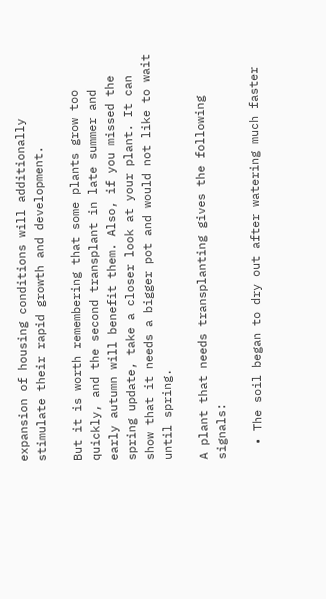expansion of housing conditions will additionally stimulate their rapid growth and development.

But it is worth remembering that some plants grow too quickly, and the second transplant in late summer and early autumn will benefit them. Also, if you missed the spring update, take a closer look at your plant. It can show that it needs a bigger pot and would not like to wait until spring.

A plant that needs transplanting gives the following signals:

  • The soil began to dry out after watering much faster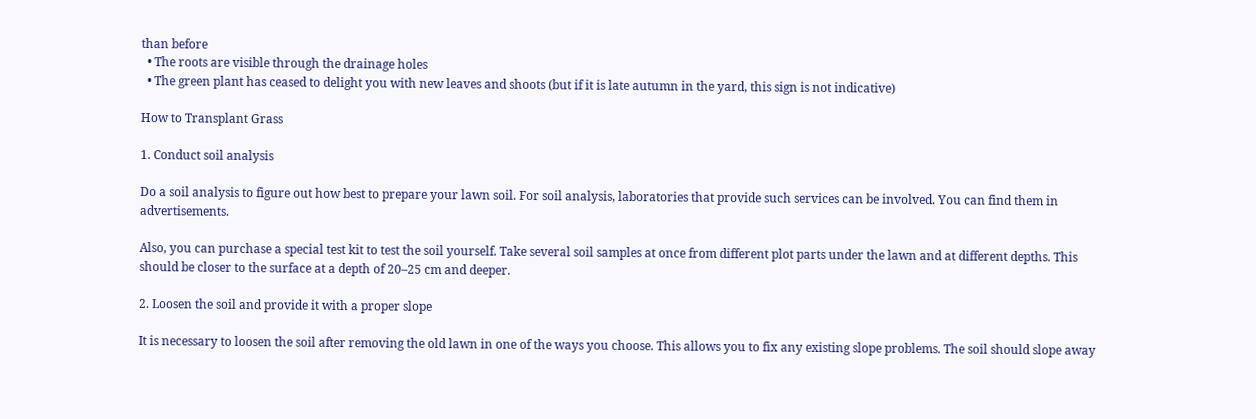than before
  • The roots are visible through the drainage holes
  • The green plant has ceased to delight you with new leaves and shoots (but if it is late autumn in the yard, this sign is not indicative)

How to Transplant Grass

1. Conduct soil analysis

Do a soil analysis to figure out how best to prepare your lawn soil. For soil analysis, laboratories that provide such services can be involved. You can find them in advertisements.

Also, you can purchase a special test kit to test the soil yourself. Take several soil samples at once from different plot parts under the lawn and at different depths. This should be closer to the surface at a depth of 20–25 cm and deeper.

2. Loosen the soil and provide it with a proper slope

It is necessary to loosen the soil after removing the old lawn in one of the ways you choose. This allows you to fix any existing slope problems. The soil should slope away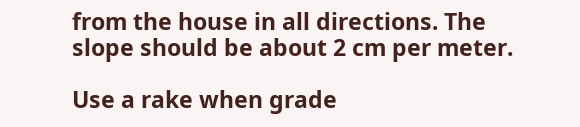from the house in all directions. The slope should be about 2 cm per meter.

Use a rake when grade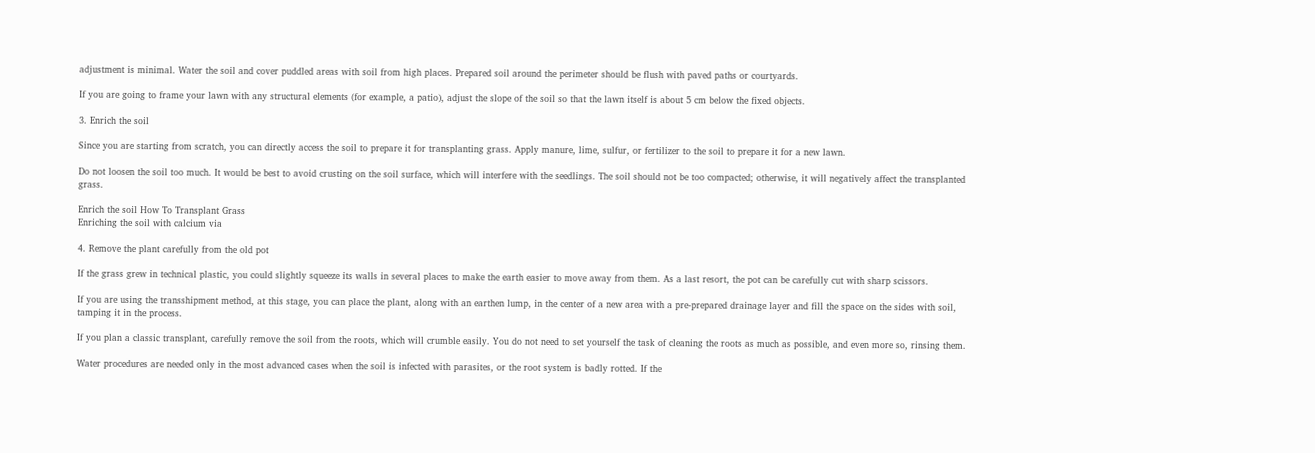adjustment is minimal. Water the soil and cover puddled areas with soil from high places. Prepared soil around the perimeter should be flush with paved paths or courtyards.

If you are going to frame your lawn with any structural elements (for example, a patio), adjust the slope of the soil so that the lawn itself is about 5 cm below the fixed objects.

3. Enrich the soil

Since you are starting from scratch, you can directly access the soil to prepare it for transplanting grass. Apply manure, lime, sulfur, or fertilizer to the soil to prepare it for a new lawn.

Do not loosen the soil too much. It would be best to avoid crusting on the soil surface, which will interfere with the seedlings. The soil should not be too compacted; otherwise, it will negatively affect the transplanted grass.

Enrich the soil How To Transplant Grass
Enriching the soil with calcium via

4. Remove the plant carefully from the old pot

If the grass grew in technical plastic, you could slightly squeeze its walls in several places to make the earth easier to move away from them. As a last resort, the pot can be carefully cut with sharp scissors.

If you are using the transshipment method, at this stage, you can place the plant, along with an earthen lump, in the center of a new area with a pre-prepared drainage layer and fill the space on the sides with soil, tamping it in the process.

If you plan a classic transplant, carefully remove the soil from the roots, which will crumble easily. You do not need to set yourself the task of cleaning the roots as much as possible, and even more so, rinsing them.

Water procedures are needed only in the most advanced cases when the soil is infected with parasites, or the root system is badly rotted. If the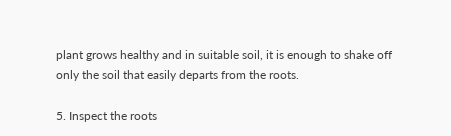plant grows healthy and in suitable soil, it is enough to shake off only the soil that easily departs from the roots.

5. Inspect the roots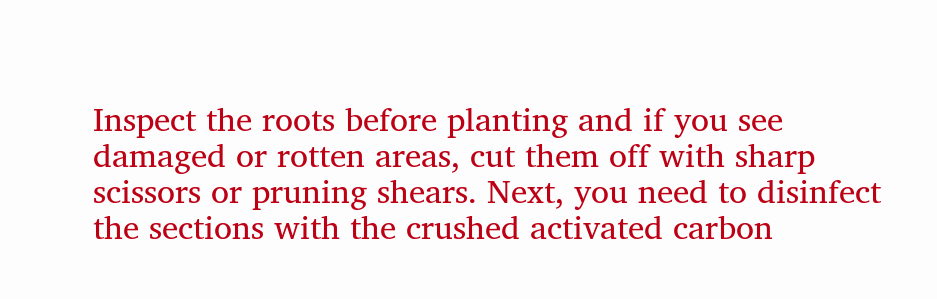Inspect the roots before planting and if you see damaged or rotten areas, cut them off with sharp scissors or pruning shears. Next, you need to disinfect the sections with the crushed activated carbon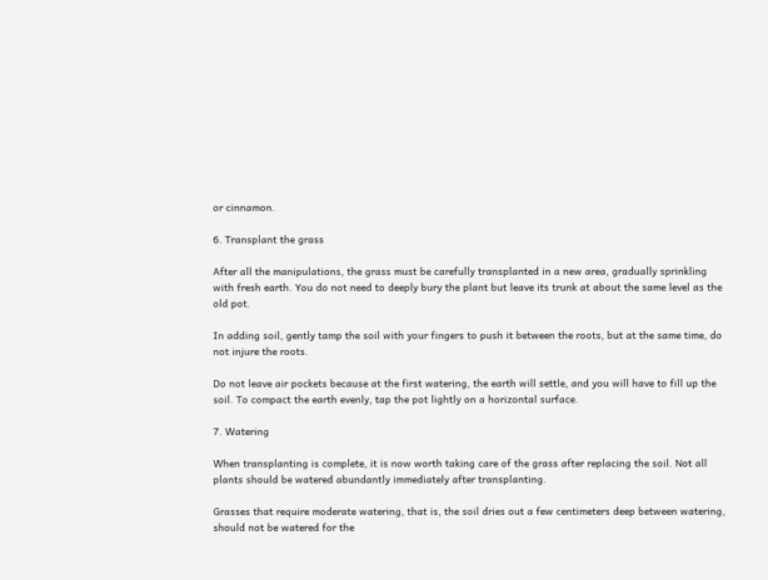or cinnamon.

6. Transplant the grass

After all the manipulations, the grass must be carefully transplanted in a new area, gradually sprinkling with fresh earth. You do not need to deeply bury the plant but leave its trunk at about the same level as the old pot.

In adding soil, gently tamp the soil with your fingers to push it between the roots, but at the same time, do not injure the roots.

Do not leave air pockets because at the first watering, the earth will settle, and you will have to fill up the soil. To compact the earth evenly, tap the pot lightly on a horizontal surface.

7. Watering

When transplanting is complete, it is now worth taking care of the grass after replacing the soil. Not all plants should be watered abundantly immediately after transplanting.

Grasses that require moderate watering, that is, the soil dries out a few centimeters deep between watering, should not be watered for the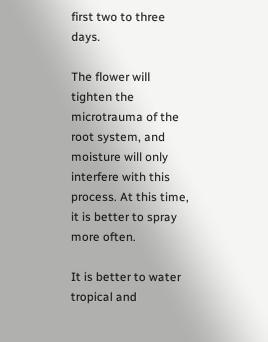first two to three days.

The flower will tighten the microtrauma of the root system, and moisture will only interfere with this process. At this time, it is better to spray more often.

It is better to water tropical and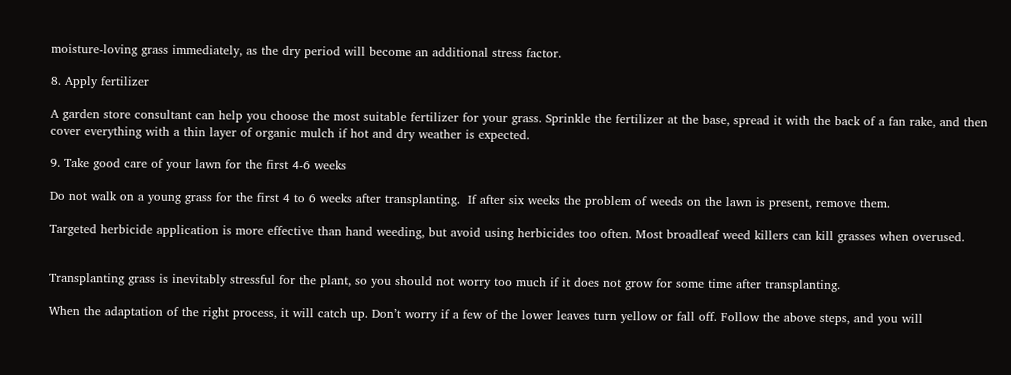moisture-loving grass immediately, as the dry period will become an additional stress factor.

8. Apply fertilizer

A garden store consultant can help you choose the most suitable fertilizer for your grass. Sprinkle the fertilizer at the base, spread it with the back of a fan rake, and then cover everything with a thin layer of organic mulch if hot and dry weather is expected.

9. Take good care of your lawn for the first 4-6 weeks

Do not walk on a young grass for the first 4 to 6 weeks after transplanting.  If after six weeks the problem of weeds on the lawn is present, remove them.

Targeted herbicide application is more effective than hand weeding, but avoid using herbicides too often. Most broadleaf weed killers can kill grasses when overused.


Transplanting grass is inevitably stressful for the plant, so you should not worry too much if it does not grow for some time after transplanting.

When the adaptation of the right process, it will catch up. Don’t worry if a few of the lower leaves turn yellow or fall off. Follow the above steps, and you will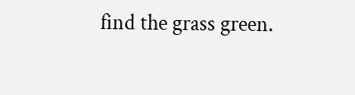find the grass green.